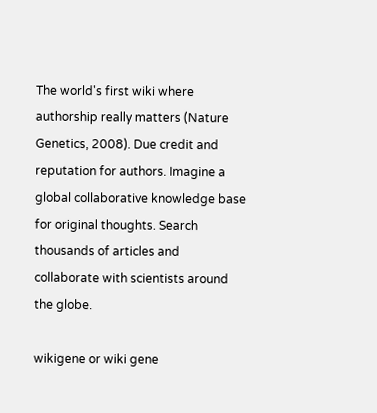The world's first wiki where authorship really matters (Nature Genetics, 2008). Due credit and reputation for authors. Imagine a global collaborative knowledge base for original thoughts. Search thousands of articles and collaborate with scientists around the globe.

wikigene or wiki gene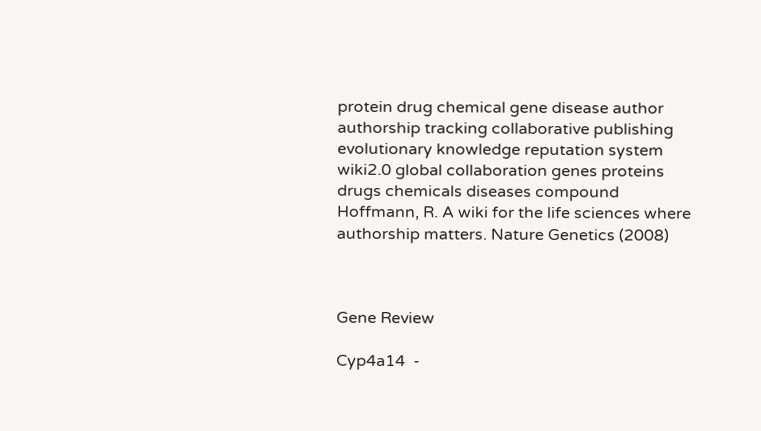protein drug chemical gene disease author authorship tracking collaborative publishing evolutionary knowledge reputation system wiki2.0 global collaboration genes proteins drugs chemicals diseases compound
Hoffmann, R. A wiki for the life sciences where authorship matters. Nature Genetics (2008)



Gene Review

Cyp4a14  -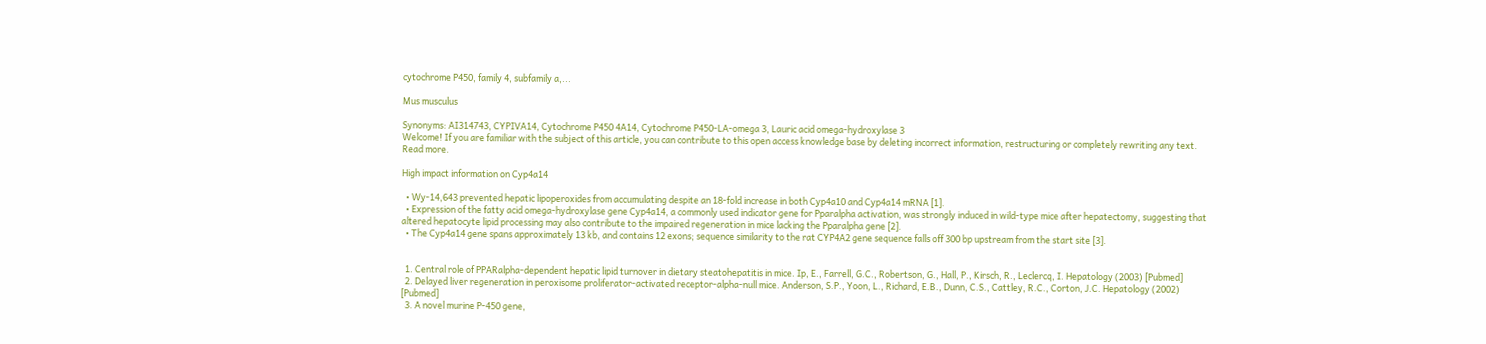cytochrome P450, family 4, subfamily a,...

Mus musculus

Synonyms: AI314743, CYPIVA14, Cytochrome P450 4A14, Cytochrome P450-LA-omega 3, Lauric acid omega-hydroxylase 3
Welcome! If you are familiar with the subject of this article, you can contribute to this open access knowledge base by deleting incorrect information, restructuring or completely rewriting any text. Read more.

High impact information on Cyp4a14

  • Wy-14,643 prevented hepatic lipoperoxides from accumulating despite an 18-fold increase in both Cyp4a10 and Cyp4a14 mRNA [1].
  • Expression of the fatty acid omega-hydroxylase gene Cyp4a14, a commonly used indicator gene for Pparalpha activation, was strongly induced in wild-type mice after hepatectomy, suggesting that altered hepatocyte lipid processing may also contribute to the impaired regeneration in mice lacking the Pparalpha gene [2].
  • The Cyp4a14 gene spans approximately 13 kb, and contains 12 exons; sequence similarity to the rat CYP4A2 gene sequence falls off 300 bp upstream from the start site [3].


  1. Central role of PPARalpha-dependent hepatic lipid turnover in dietary steatohepatitis in mice. Ip, E., Farrell, G.C., Robertson, G., Hall, P., Kirsch, R., Leclercq, I. Hepatology (2003) [Pubmed]
  2. Delayed liver regeneration in peroxisome proliferator-activated receptor-alpha-null mice. Anderson, S.P., Yoon, L., Richard, E.B., Dunn, C.S., Cattley, R.C., Corton, J.C. Hepatology (2002) [Pubmed]
  3. A novel murine P-450 gene,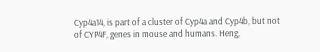Cyp4a14, is part of a cluster of Cyp4a and Cyp4b, but not of CYP4F, genes in mouse and humans. Heng,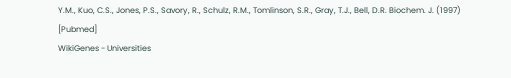Y.M., Kuo, C.S., Jones, P.S., Savory, R., Schulz, R.M., Tomlinson, S.R., Gray, T.J., Bell, D.R. Biochem. J. (1997) [Pubmed]
WikiGenes - Universities